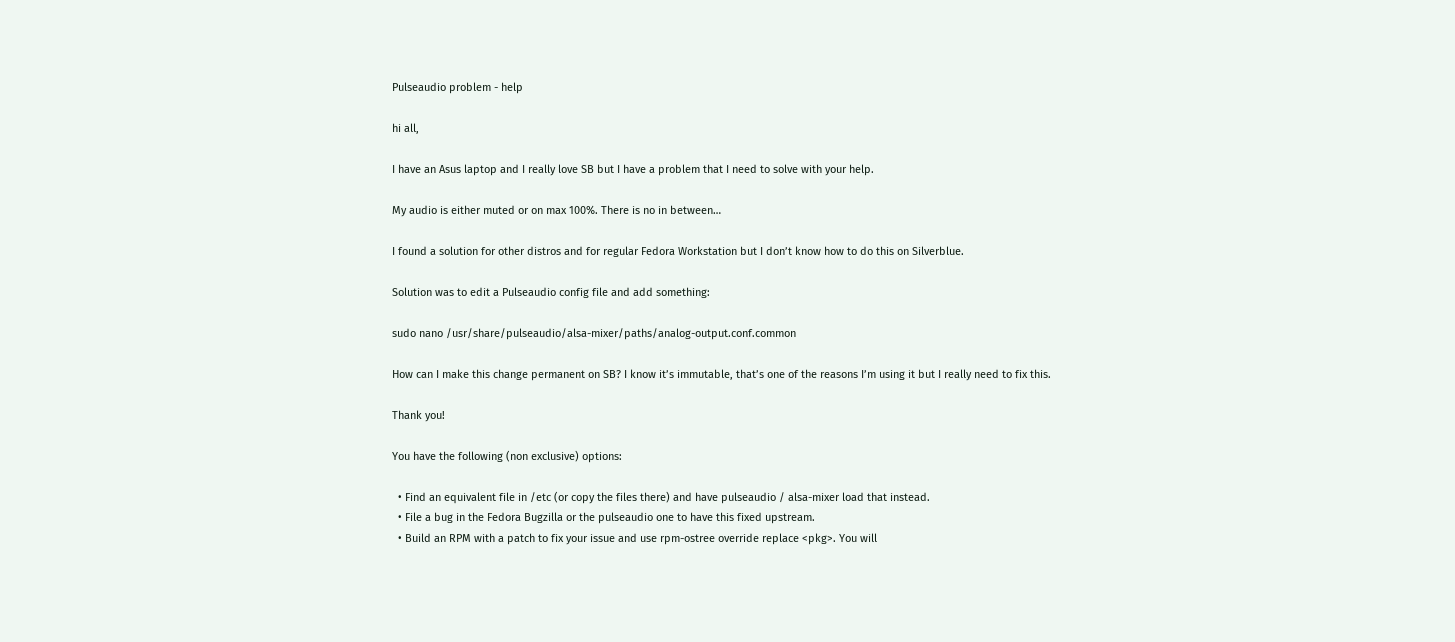Pulseaudio problem - help

hi all,

I have an Asus laptop and I really love SB but I have a problem that I need to solve with your help.

My audio is either muted or on max 100%. There is no in between…

I found a solution for other distros and for regular Fedora Workstation but I don’t know how to do this on Silverblue.

Solution was to edit a Pulseaudio config file and add something:

sudo nano /usr/share/pulseaudio/alsa-mixer/paths/analog-output.conf.common

How can I make this change permanent on SB? I know it’s immutable, that’s one of the reasons I’m using it but I really need to fix this.

Thank you!

You have the following (non exclusive) options:

  • Find an equivalent file in /etc (or copy the files there) and have pulseaudio / alsa-mixer load that instead.
  • File a bug in the Fedora Bugzilla or the pulseaudio one to have this fixed upstream.
  • Build an RPM with a patch to fix your issue and use rpm-ostree override replace <pkg>. You will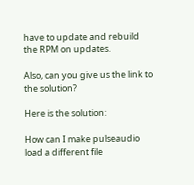have to update and rebuild the RPM on updates.

Also, can you give us the link to the solution?

Here is the solution:

How can I make pulseaudio load a different file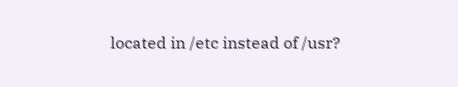located in /etc instead of /usr?